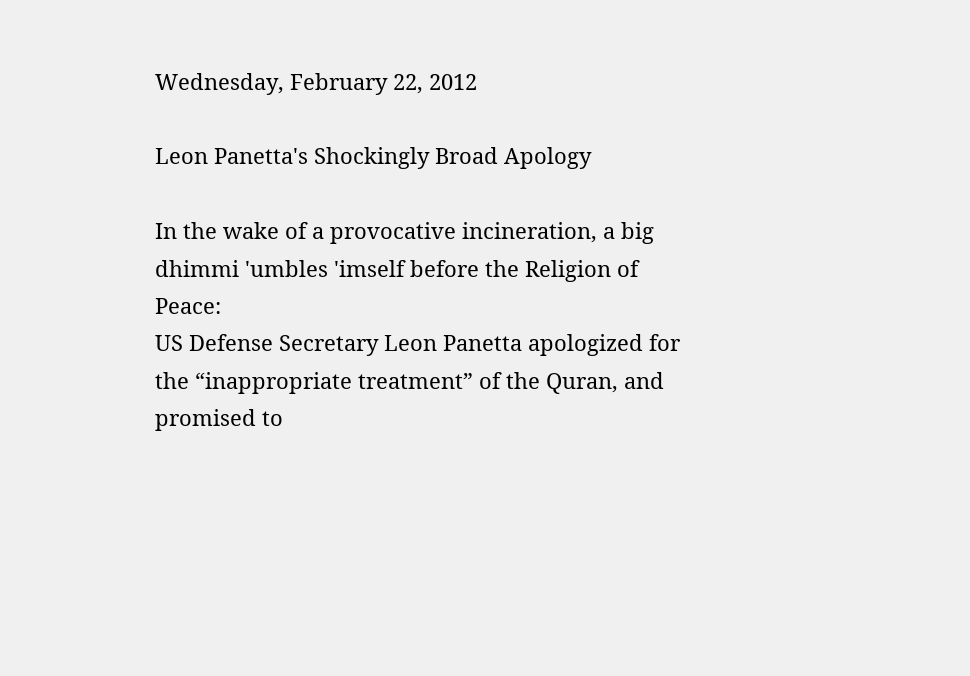Wednesday, February 22, 2012

Leon Panetta's Shockingly Broad Apology

In the wake of a provocative incineration, a big dhimmi 'umbles 'imself before the Religion of Peace:
US Defense Secretary Leon Panetta apologized for the “inappropriate treatment” of the Quran, and promised to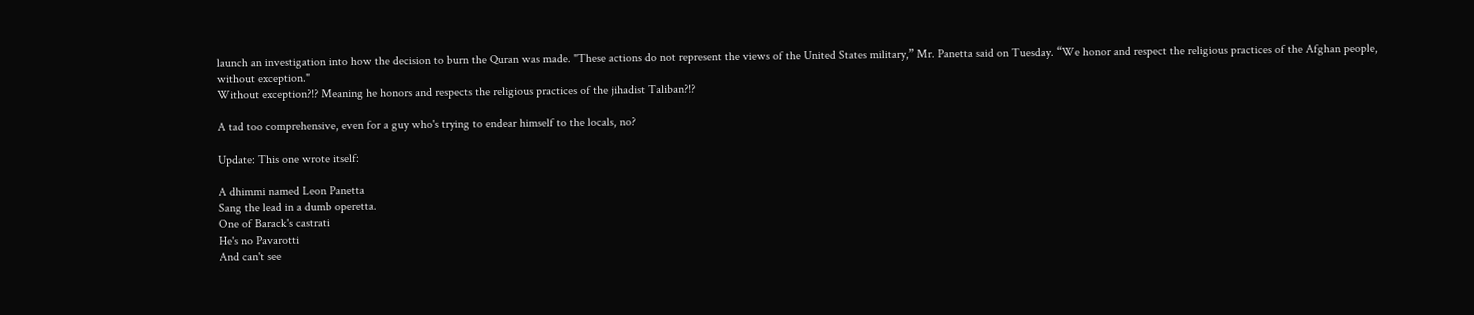launch an investigation into how the decision to burn the Quran was made. "These actions do not represent the views of the United States military,” Mr. Panetta said on Tuesday. “We honor and respect the religious practices of the Afghan people, without exception."
Without exception?!? Meaning he honors and respects the religious practices of the jihadist Taliban?!?

A tad too comprehensive, even for a guy who's trying to endear himself to the locals, no?

Update: This one wrote itself:

A dhimmi named Leon Panetta
Sang the lead in a dumb operetta.
One of Barack's castrati
He's no Pavarotti
And can't see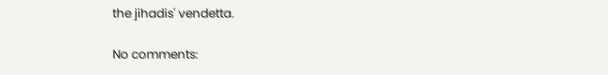the jihadis' vendetta.

No comments: